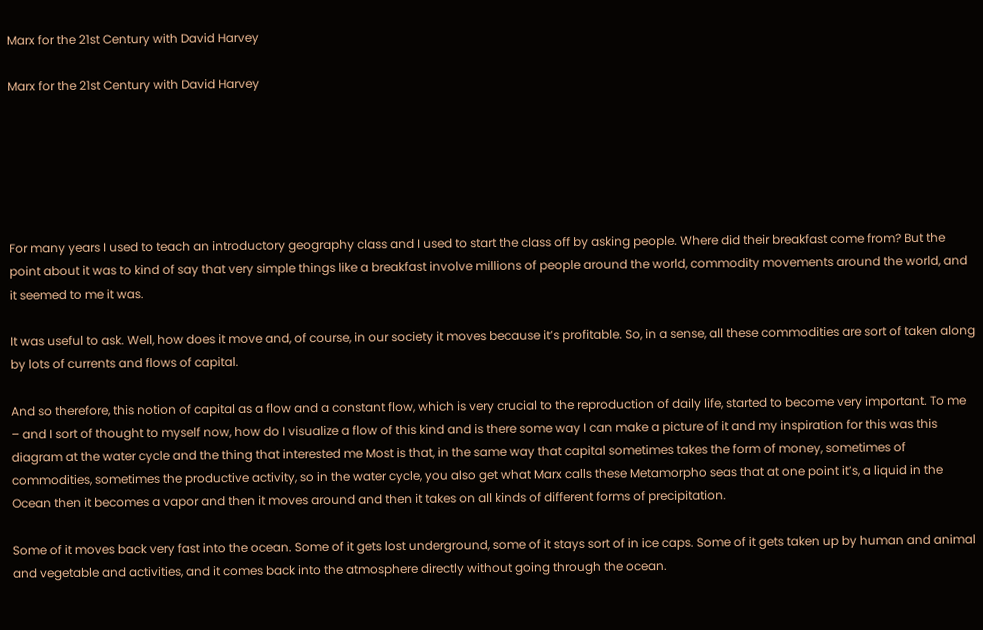Marx for the 21st Century with David Harvey

Marx for the 21st Century with David Harvey






For many years I used to teach an introductory geography class and I used to start the class off by asking people. Where did their breakfast come from? But the point about it was to kind of say that very simple things like a breakfast involve millions of people around the world, commodity movements around the world, and it seemed to me it was.

It was useful to ask. Well, how does it move and, of course, in our society it moves because it’s profitable. So, in a sense, all these commodities are sort of taken along by lots of currents and flows of capital.

And so therefore, this notion of capital as a flow and a constant flow, which is very crucial to the reproduction of daily life, started to become very important. To me – and I sort of thought to myself now, how do I visualize a flow of this kind and is there some way I can make a picture of it and my inspiration for this was this diagram at the water cycle and the thing that interested me Most is that, in the same way that capital sometimes takes the form of money, sometimes of commodities, sometimes the productive activity, so in the water cycle, you also get what Marx calls these Metamorpho seas that at one point it’s, a liquid in the Ocean then it becomes a vapor and then it moves around and then it takes on all kinds of different forms of precipitation.

Some of it moves back very fast into the ocean. Some of it gets lost underground, some of it stays sort of in ice caps. Some of it gets taken up by human and animal and vegetable and activities, and it comes back into the atmosphere directly without going through the ocean.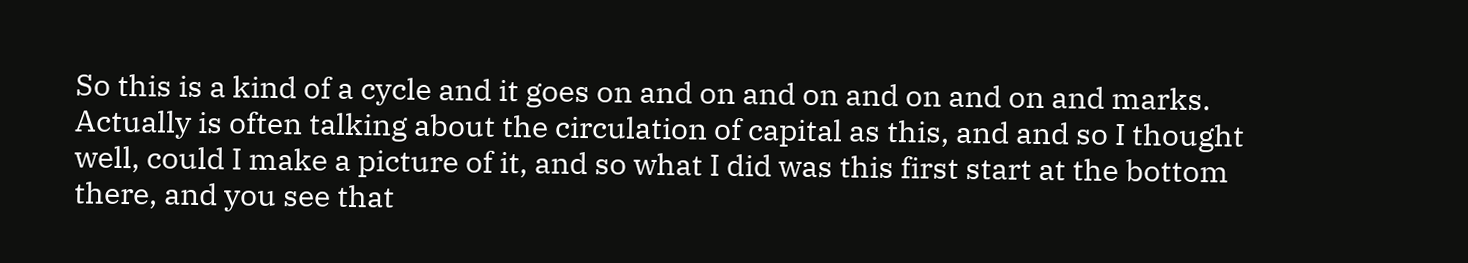So this is a kind of a cycle and it goes on and on and on and on and on and marks. Actually is often talking about the circulation of capital as this, and and so I thought well, could I make a picture of it, and so what I did was this first start at the bottom there, and you see that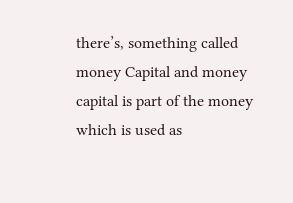there’s, something called money Capital and money capital is part of the money which is used as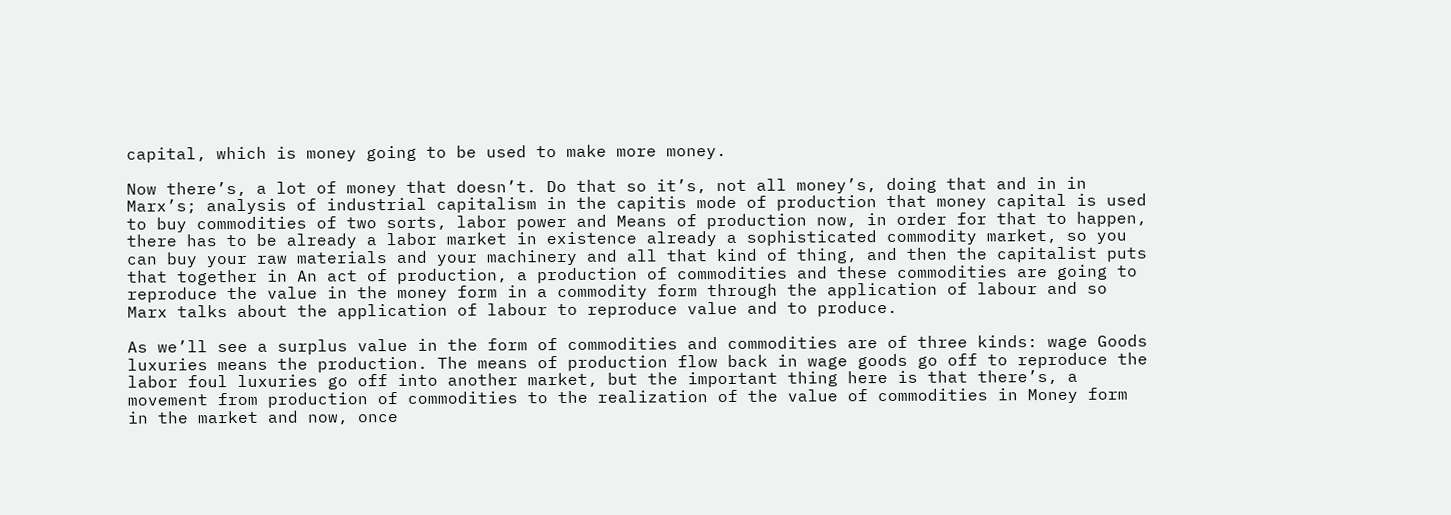capital, which is money going to be used to make more money.

Now there’s, a lot of money that doesn’t. Do that so it’s, not all money’s, doing that and in in Marx’s; analysis of industrial capitalism in the capitis mode of production that money capital is used to buy commodities of two sorts, labor power and Means of production now, in order for that to happen, there has to be already a labor market in existence already a sophisticated commodity market, so you can buy your raw materials and your machinery and all that kind of thing, and then the capitalist puts that together in An act of production, a production of commodities and these commodities are going to reproduce the value in the money form in a commodity form through the application of labour and so Marx talks about the application of labour to reproduce value and to produce.

As we’ll see a surplus value in the form of commodities and commodities are of three kinds: wage Goods luxuries means the production. The means of production flow back in wage goods go off to reproduce the labor foul luxuries go off into another market, but the important thing here is that there’s, a movement from production of commodities to the realization of the value of commodities in Money form in the market and now, once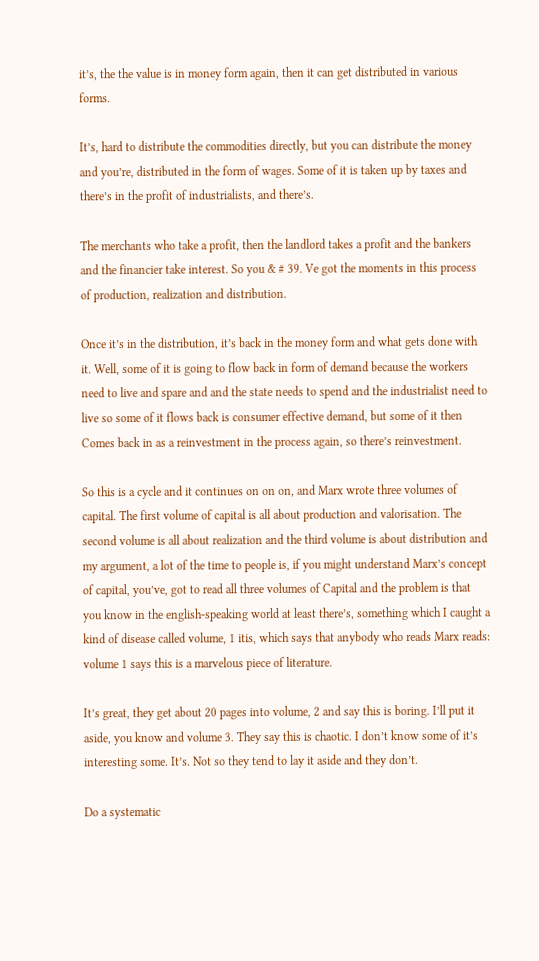it’s, the the value is in money form again, then it can get distributed in various forms.

It’s, hard to distribute the commodities directly, but you can distribute the money and you’re, distributed in the form of wages. Some of it is taken up by taxes and there’s in the profit of industrialists, and there’s.

The merchants who take a profit, then the landlord takes a profit and the bankers and the financier take interest. So you & # 39. Ve got the moments in this process of production, realization and distribution.

Once it’s in the distribution, it’s back in the money form and what gets done with it. Well, some of it is going to flow back in form of demand because the workers need to live and spare and and the state needs to spend and the industrialist need to live so some of it flows back is consumer effective demand, but some of it then Comes back in as a reinvestment in the process again, so there’s reinvestment.

So this is a cycle and it continues on on on, and Marx wrote three volumes of capital. The first volume of capital is all about production and valorisation. The second volume is all about realization and the third volume is about distribution and my argument, a lot of the time to people is, if you might understand Marx’s concept of capital, you’ve, got to read all three volumes of Capital and the problem is that you know in the english-speaking world at least there’s, something which I caught a kind of disease called volume, 1 itis, which says that anybody who reads Marx reads: volume 1 says this is a marvelous piece of literature.

It’s great, they get about 20 pages into volume, 2 and say this is boring. I’ll put it aside, you know and volume 3. They say this is chaotic. I don’t know some of it’s interesting some. It’s. Not so they tend to lay it aside and they don’t.

Do a systematic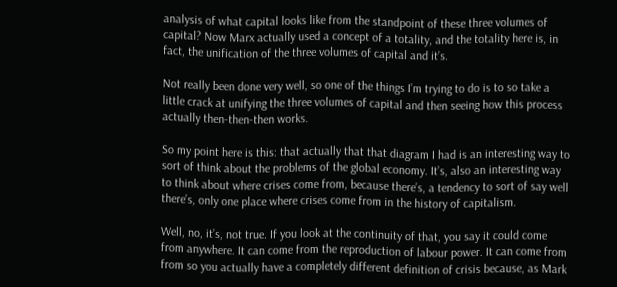analysis of what capital looks like from the standpoint of these three volumes of capital? Now Marx actually used a concept of a totality, and the totality here is, in fact, the unification of the three volumes of capital and it’s.

Not really been done very well, so one of the things I’m trying to do is to so take a little crack at unifying the three volumes of capital and then seeing how this process actually then-then-then works.

So my point here is this: that actually that that diagram I had is an interesting way to sort of think about the problems of the global economy. It’s, also an interesting way to think about where crises come from, because there’s, a tendency to sort of say well there’s, only one place where crises come from in the history of capitalism.

Well, no, it’s, not true. If you look at the continuity of that, you say it could come from anywhere. It can come from the reproduction of labour power. It can come from from so you actually have a completely different definition of crisis because, as Mark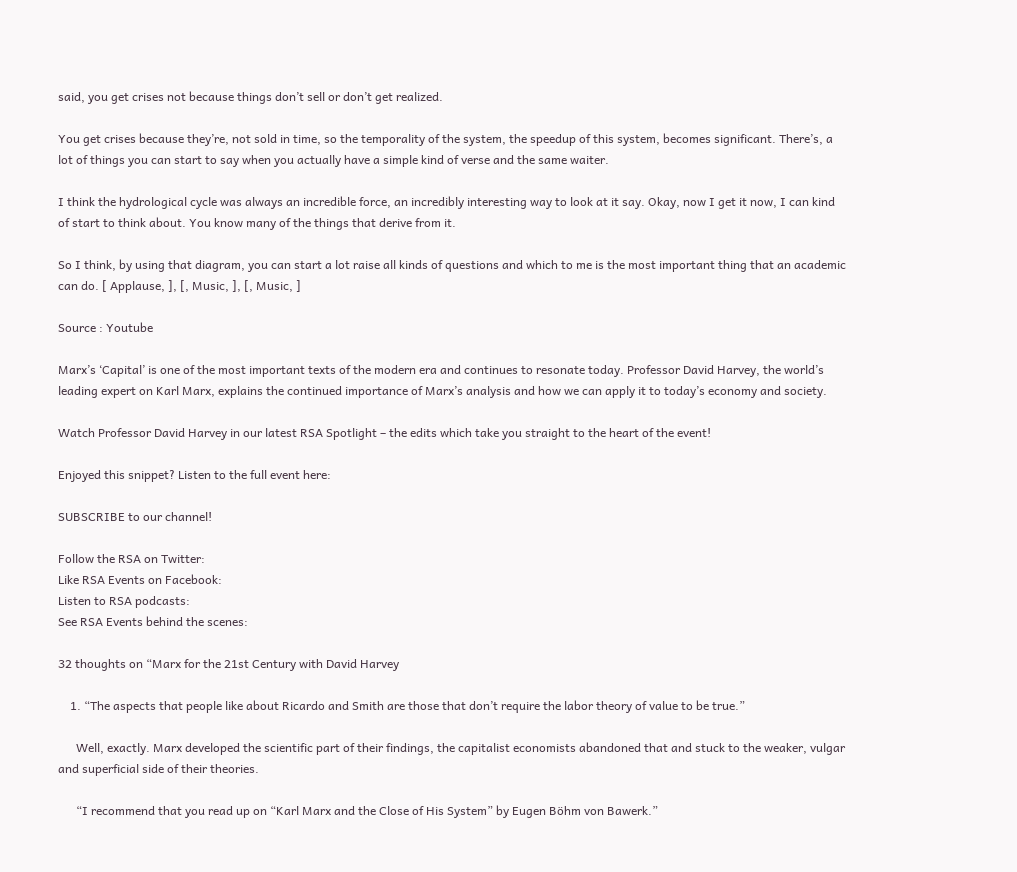said, you get crises not because things don’t sell or don’t get realized.

You get crises because they’re, not sold in time, so the temporality of the system, the speedup of this system, becomes significant. There’s, a lot of things you can start to say when you actually have a simple kind of verse and the same waiter.

I think the hydrological cycle was always an incredible force, an incredibly interesting way to look at it say. Okay, now I get it now, I can kind of start to think about. You know many of the things that derive from it.

So I think, by using that diagram, you can start a lot raise all kinds of questions and which to me is the most important thing that an academic can do. [ Applause, ], [, Music, ], [, Music, ]

Source : Youtube

Marx’s ‘Capital’ is one of the most important texts of the modern era and continues to resonate today. Professor David Harvey, the world’s leading expert on Karl Marx, explains the continued importance of Marx’s analysis and how we can apply it to today’s economy and society.

Watch Professor David Harvey in our latest RSA Spotlight – the edits which take you straight to the heart of the event!

Enjoyed this snippet? Listen to the full event here:

SUBSCRIBE to our channel!

Follow the RSA on Twitter:
Like RSA Events on Facebook:
Listen to RSA podcasts:
See RSA Events behind the scenes:

32 thoughts on “Marx for the 21st Century with David Harvey

    1. “The aspects that people like about Ricardo and Smith are those that don’t require the labor theory of value to be true.”

      Well, exactly. Marx developed the scientific part of their findings, the capitalist economists abandoned that and stuck to the weaker, vulgar and superficial side of their theories.

      “I recommend that you read up on “Karl Marx and the Close of His System” by Eugen Böhm von Bawerk.”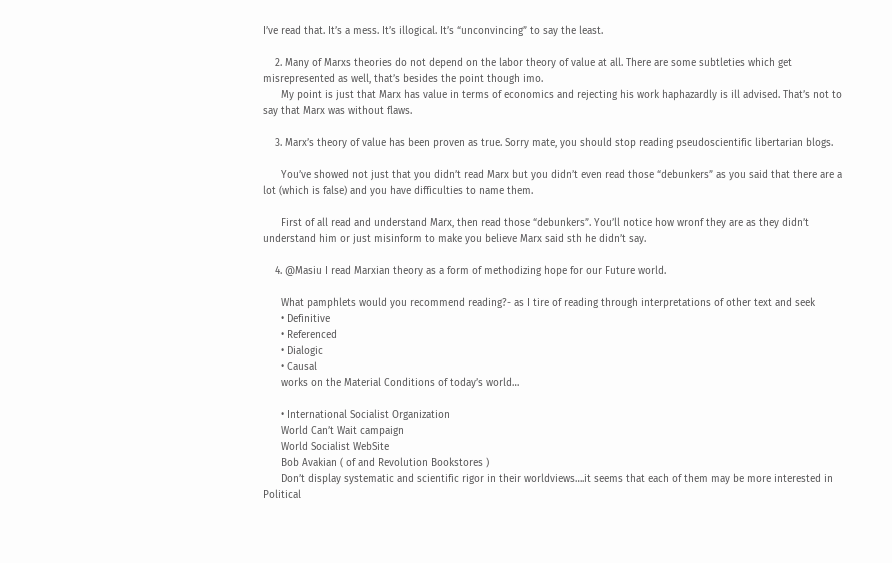I’ve read that. It’s a mess. It’s illogical. It’s “unconvincing” to say the least.

    2. Many of Marxs theories do not depend on the labor theory of value at all. There are some subtleties which get misrepresented as well, that’s besides the point though imo.
      My point is just that Marx has value in terms of economics and rejecting his work haphazardly is ill advised. That’s not to say that Marx was without flaws.

    3. Marx’s theory of value has been proven as true. Sorry mate, you should stop reading pseudoscientific libertarian blogs.

      You’ve showed not just that you didn’t read Marx but you didn’t even read those “debunkers” as you said that there are a lot (which is false) and you have difficulties to name them.

      First of all read and understand Marx, then read those “debunkers”. You’ll notice how wronf they are as they didn’t understand him or just misinform to make you believe Marx said sth he didn’t say.

    4. @Masiu I read Marxian theory as a form of methodizing hope for our Future world.

      What pamphlets would you recommend reading?- as I tire of reading through interpretations of other text and seek
      • Definitive
      • Referenced
      • Dialogic
      • Causal
      works on the Material Conditions of today’s world…

      • International Socialist Organization
      World Can’t Wait campaign
      World Socialist WebSite
      Bob Avakian ( of and Revolution Bookstores )
      Don’t display systematic and scientific rigor in their worldviews….it seems that each of them may be more interested in Political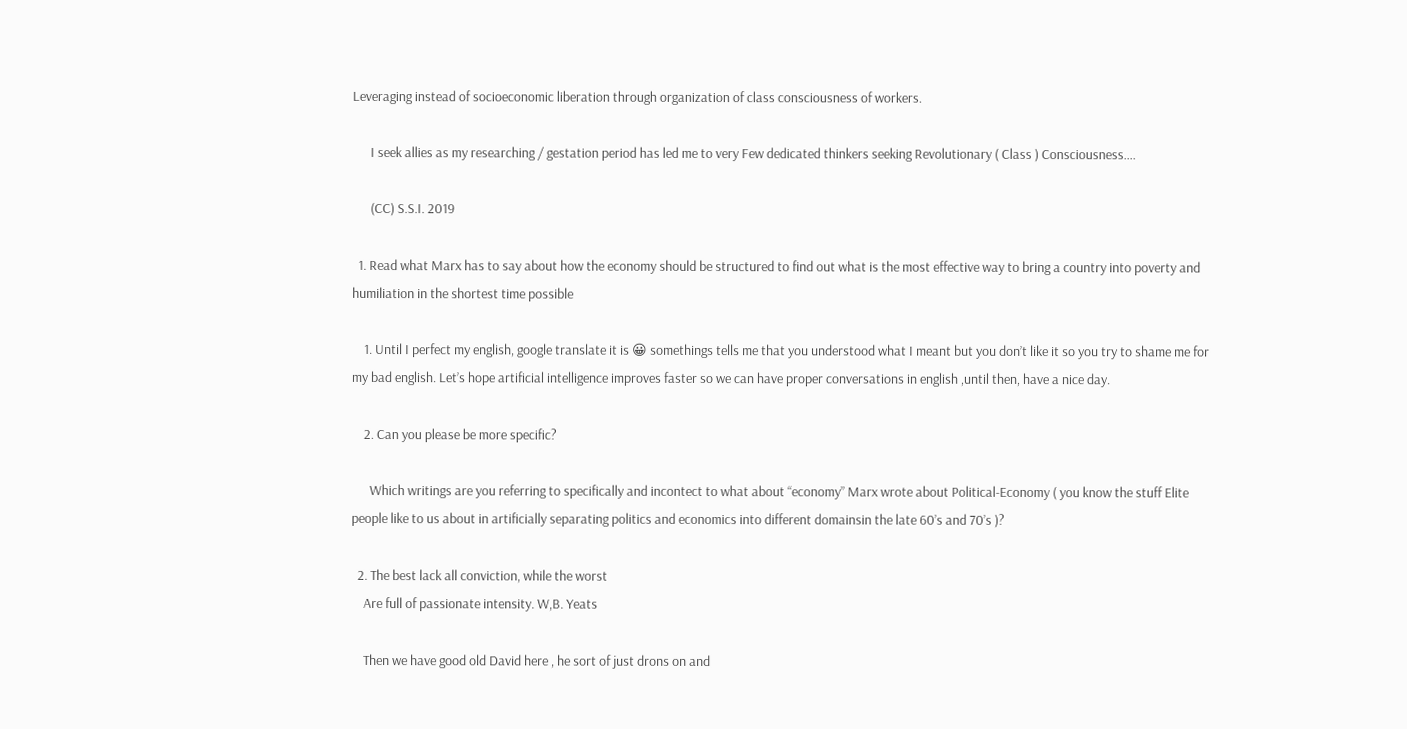Leveraging instead of socioeconomic liberation through organization of class consciousness of workers.

      I seek allies as my researching / gestation period has led me to very Few dedicated thinkers seeking Revolutionary ( Class ) Consciousness….

      (CC) S.S.I. 2019

  1. Read what Marx has to say about how the economy should be structured to find out what is the most effective way to bring a country into poverty and humiliation in the shortest time possible

    1. Until I perfect my english, google translate it is 😀 somethings tells me that you understood what I meant but you don’t like it so you try to shame me for my bad english. Let’s hope artificial intelligence improves faster so we can have proper conversations in english ,until then, have a nice day.

    2. Can you please be more specific?

      Which writings are you referring to specifically and incontect to what about “economy” Marx wrote about Political-Economy ( you know the stuff Elite people like to us about in artificially separating politics and economics into different domainsin the late 60’s and 70’s )?

  2. The best lack all conviction, while the worst
    Are full of passionate intensity. W,B. Yeats

    Then we have good old David here , he sort of just drons on and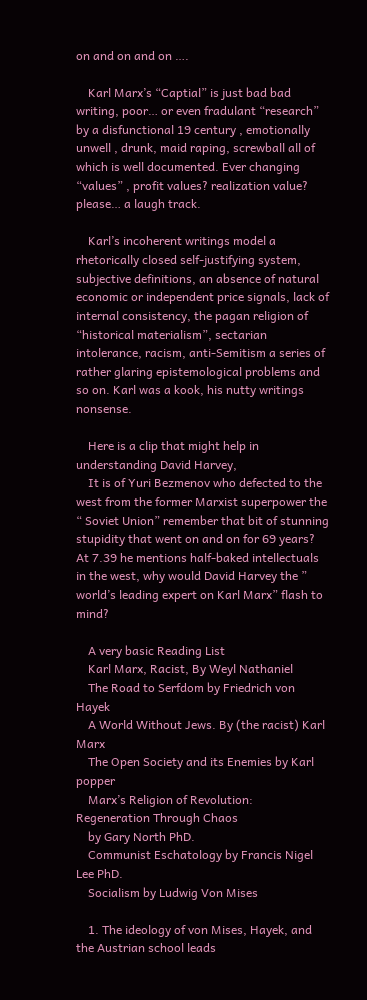on and on and on ….

    Karl Marx’s “Captial” is just bad bad writing, poor… or even fradulant “research” by a disfunctional 19 century , emotionally unwell , drunk, maid raping, screwball all of which is well documented. Ever changing “values” , profit values? realization value? please… a laugh track.

    Karl’s incoherent writings model a rhetorically closed self-justifying system, subjective definitions, an absence of natural economic or independent price signals, lack of internal consistency, the pagan religion of “historical materialism”, sectarian intolerance, racism, anti-Semitism a series of rather glaring epistemological problems and so on. Karl was a kook, his nutty writings nonsense.

    Here is a clip that might help in understanding David Harvey,
    It is of Yuri Bezmenov who defected to the west from the former Marxist superpower the “ Soviet Union” remember that bit of stunning stupidity that went on and on for 69 years? At 7.39 he mentions half-baked intellectuals in the west, why would David Harvey the ” world’s leading expert on Karl Marx” flash to mind?

    A very basic Reading List
    Karl Marx, Racist, By Weyl Nathaniel
    The Road to Serfdom by Friedrich von Hayek
    A World Without Jews. By (the racist) Karl Marx
    The Open Society and its Enemies by Karl popper
    Marx’s Religion of Revolution: Regeneration Through Chaos
    by Gary North PhD.
    Communist Eschatology by Francis Nigel Lee PhD.
    Socialism by Ludwig Von Mises

    1. The ideology of von Mises, Hayek, and the Austrian school leads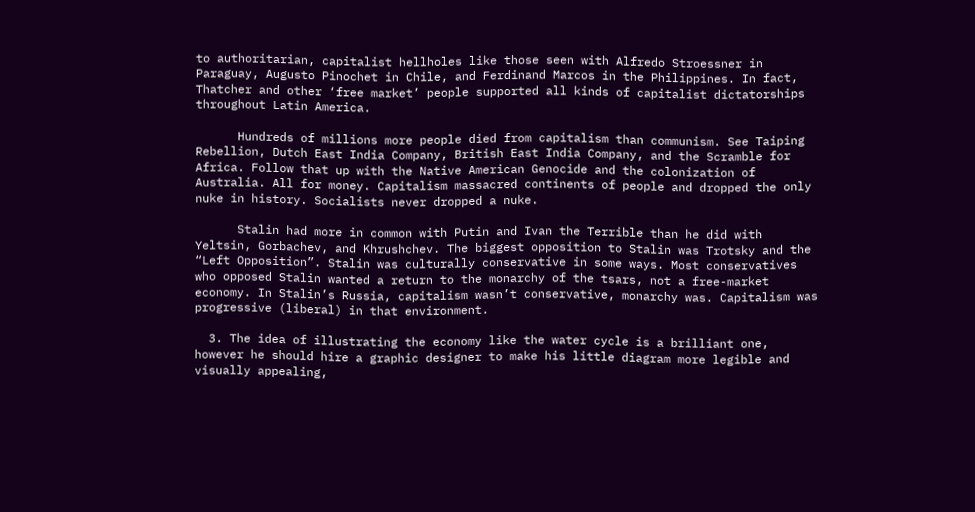to authoritarian, capitalist hellholes like those seen with Alfredo Stroessner in Paraguay, Augusto Pinochet in Chile, and Ferdinand Marcos in the Philippines. In fact, Thatcher and other ‘free market’ people supported all kinds of capitalist dictatorships throughout Latin America.

      Hundreds of millions more people died from capitalism than communism. See Taiping Rebellion, Dutch East India Company, British East India Company, and the Scramble for Africa. Follow that up with the Native American Genocide and the colonization of Australia. All for money. Capitalism massacred continents of people and dropped the only nuke in history. Socialists never dropped a nuke.

      Stalin had more in common with Putin and Ivan the Terrible than he did with Yeltsin, Gorbachev, and Khrushchev. The biggest opposition to Stalin was Trotsky and the “Left Opposition”. Stalin was culturally conservative in some ways. Most conservatives who opposed Stalin wanted a return to the monarchy of the tsars, not a free-market economy. In Stalin’s Russia, capitalism wasn’t conservative, monarchy was. Capitalism was progressive (liberal) in that environment.

  3. The idea of illustrating the economy like the water cycle is a brilliant one, however he should hire a graphic designer to make his little diagram more legible and visually appealing,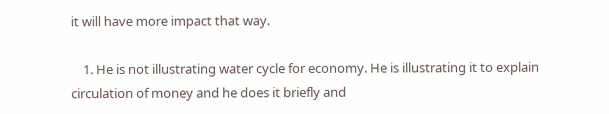it will have more impact that way.

    1. He is not illustrating water cycle for economy. He is illustrating it to explain circulation of money and he does it briefly and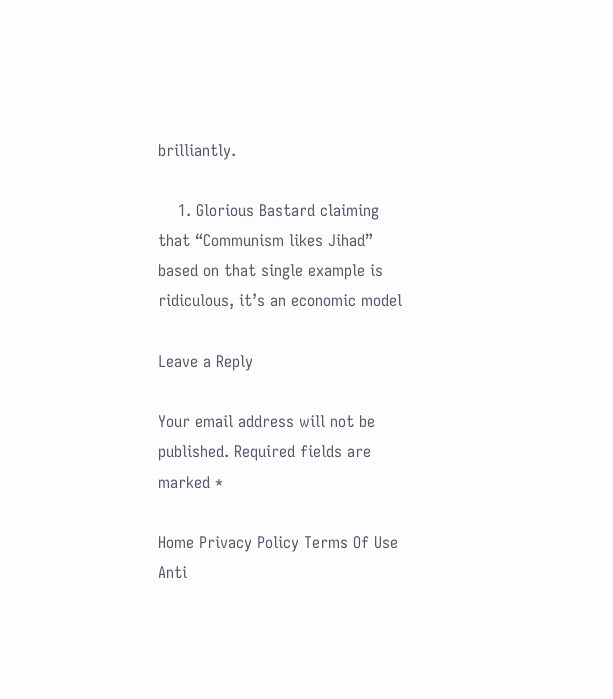brilliantly.

    1. Glorious Bastard claiming that “Communism likes Jihad” based on that single example is ridiculous, it’s an economic model

Leave a Reply

Your email address will not be published. Required fields are marked *

Home Privacy Policy Terms Of Use Anti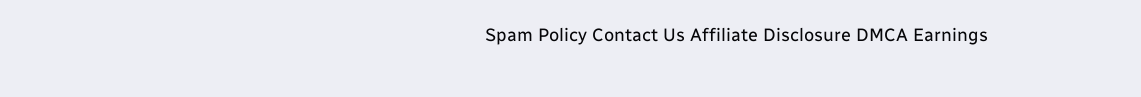Spam Policy Contact Us Affiliate Disclosure DMCA Earnings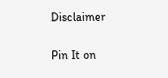Disclaimer

Pin It on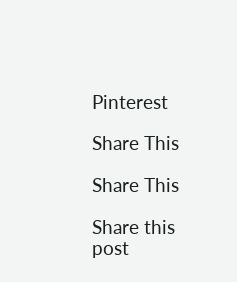Pinterest

Share This

Share This

Share this post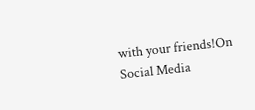with your friends!On Social Media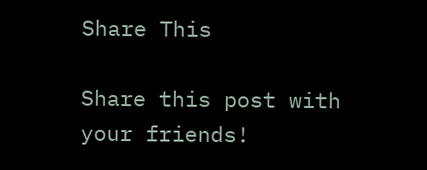Share This

Share this post with your friends!